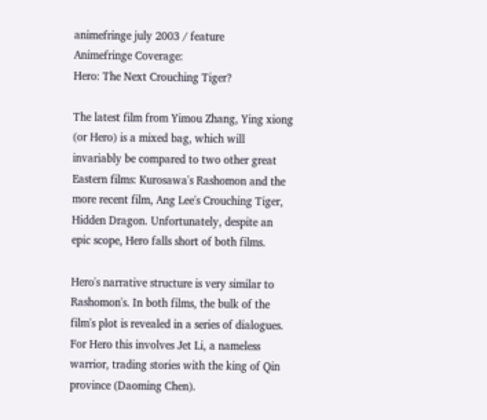animefringe july 2003 / feature
Animefringe Coverage:
Hero: The Next Crouching Tiger?

The latest film from Yimou Zhang, Ying xiong (or Hero) is a mixed bag, which will invariably be compared to two other great Eastern films: Kurosawa's Rashomon and the more recent film, Ang Lee's Crouching Tiger, Hidden Dragon. Unfortunately, despite an epic scope, Hero falls short of both films.

Hero's narrative structure is very similar to Rashomon's. In both films, the bulk of the film's plot is revealed in a series of dialogues. For Hero this involves Jet Li, a nameless warrior, trading stories with the king of Qin province (Daoming Chen).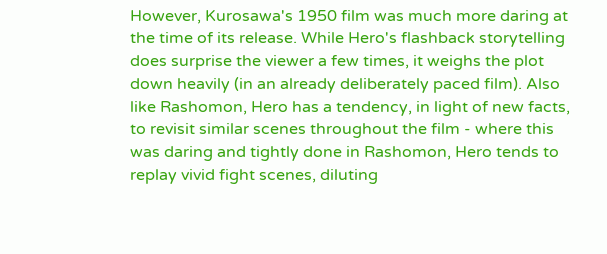However, Kurosawa's 1950 film was much more daring at the time of its release. While Hero's flashback storytelling does surprise the viewer a few times, it weighs the plot down heavily (in an already deliberately paced film). Also like Rashomon, Hero has a tendency, in light of new facts, to revisit similar scenes throughout the film - where this was daring and tightly done in Rashomon, Hero tends to replay vivid fight scenes, diluting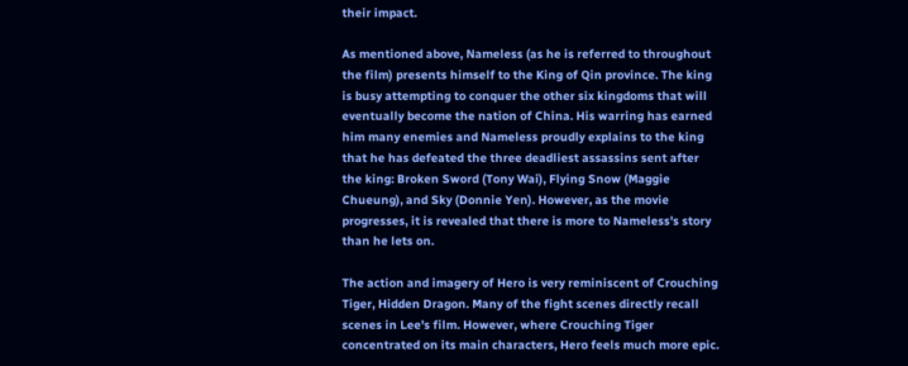their impact.

As mentioned above, Nameless (as he is referred to throughout the film) presents himself to the King of Qin province. The king is busy attempting to conquer the other six kingdoms that will eventually become the nation of China. His warring has earned him many enemies and Nameless proudly explains to the king that he has defeated the three deadliest assassins sent after the king: Broken Sword (Tony Wai), Flying Snow (Maggie Chueung), and Sky (Donnie Yen). However, as the movie progresses, it is revealed that there is more to Nameless's story than he lets on.

The action and imagery of Hero is very reminiscent of Crouching Tiger, Hidden Dragon. Many of the fight scenes directly recall scenes in Lee's film. However, where Crouching Tiger concentrated on its main characters, Hero feels much more epic.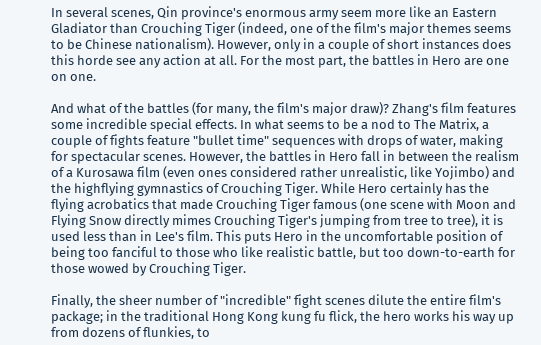In several scenes, Qin province's enormous army seem more like an Eastern Gladiator than Crouching Tiger (indeed, one of the film's major themes seems to be Chinese nationalism). However, only in a couple of short instances does this horde see any action at all. For the most part, the battles in Hero are one on one.

And what of the battles (for many, the film's major draw)? Zhang's film features some incredible special effects. In what seems to be a nod to The Matrix, a couple of fights feature "bullet time" sequences with drops of water, making for spectacular scenes. However, the battles in Hero fall in between the realism of a Kurosawa film (even ones considered rather unrealistic, like Yojimbo) and the highflying gymnastics of Crouching Tiger. While Hero certainly has the flying acrobatics that made Crouching Tiger famous (one scene with Moon and Flying Snow directly mimes Crouching Tiger's jumping from tree to tree), it is used less than in Lee's film. This puts Hero in the uncomfortable position of being too fanciful to those who like realistic battle, but too down-to-earth for those wowed by Crouching Tiger.

Finally, the sheer number of "incredible" fight scenes dilute the entire film's package; in the traditional Hong Kong kung fu flick, the hero works his way up from dozens of flunkies, to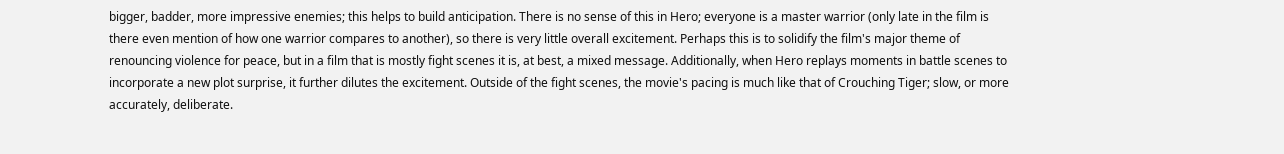bigger, badder, more impressive enemies; this helps to build anticipation. There is no sense of this in Hero; everyone is a master warrior (only late in the film is there even mention of how one warrior compares to another), so there is very little overall excitement. Perhaps this is to solidify the film's major theme of renouncing violence for peace, but in a film that is mostly fight scenes it is, at best, a mixed message. Additionally, when Hero replays moments in battle scenes to incorporate a new plot surprise, it further dilutes the excitement. Outside of the fight scenes, the movie's pacing is much like that of Crouching Tiger; slow, or more accurately, deliberate.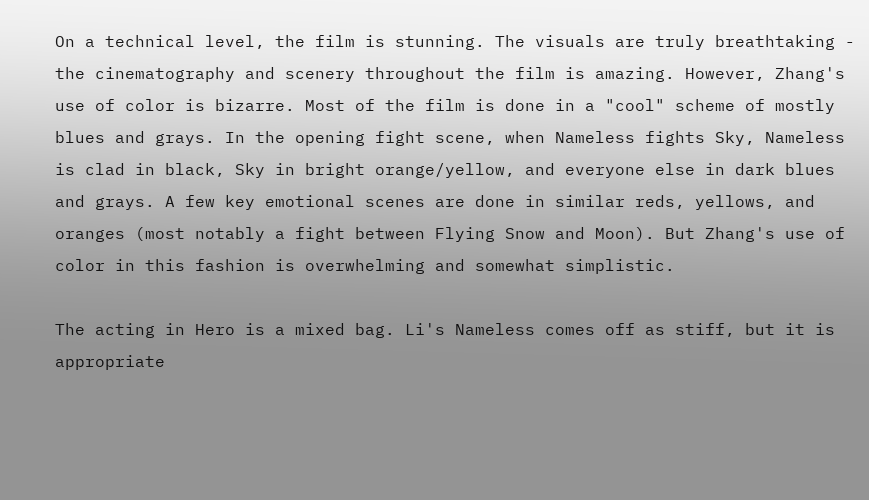On a technical level, the film is stunning. The visuals are truly breathtaking - the cinematography and scenery throughout the film is amazing. However, Zhang's use of color is bizarre. Most of the film is done in a "cool" scheme of mostly blues and grays. In the opening fight scene, when Nameless fights Sky, Nameless is clad in black, Sky in bright orange/yellow, and everyone else in dark blues and grays. A few key emotional scenes are done in similar reds, yellows, and oranges (most notably a fight between Flying Snow and Moon). But Zhang's use of color in this fashion is overwhelming and somewhat simplistic.

The acting in Hero is a mixed bag. Li's Nameless comes off as stiff, but it is appropriate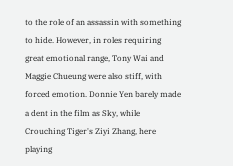to the role of an assassin with something to hide. However, in roles requiring great emotional range, Tony Wai and Maggie Chueung were also stiff, with forced emotion. Donnie Yen barely made a dent in the film as Sky, while Crouching Tiger's Ziyi Zhang, here playing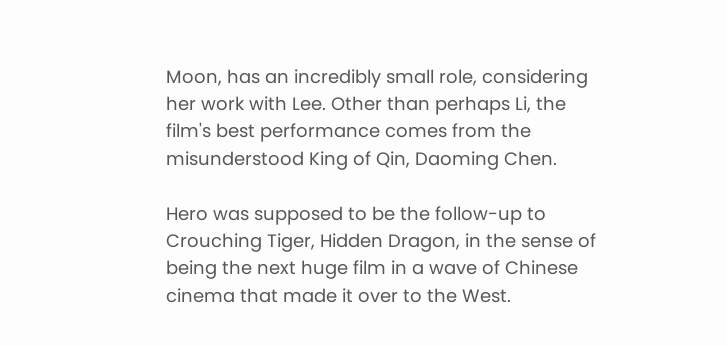Moon, has an incredibly small role, considering her work with Lee. Other than perhaps Li, the film's best performance comes from the misunderstood King of Qin, Daoming Chen.

Hero was supposed to be the follow-up to Crouching Tiger, Hidden Dragon, in the sense of being the next huge film in a wave of Chinese cinema that made it over to the West.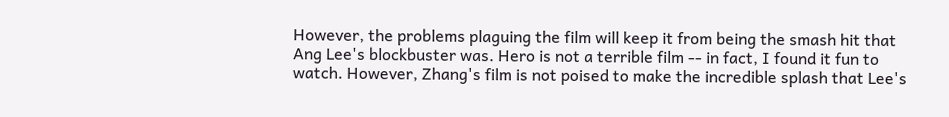However, the problems plaguing the film will keep it from being the smash hit that Ang Lee's blockbuster was. Hero is not a terrible film -- in fact, I found it fun to watch. However, Zhang's film is not poised to make the incredible splash that Lee's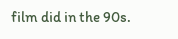film did in the 90s.